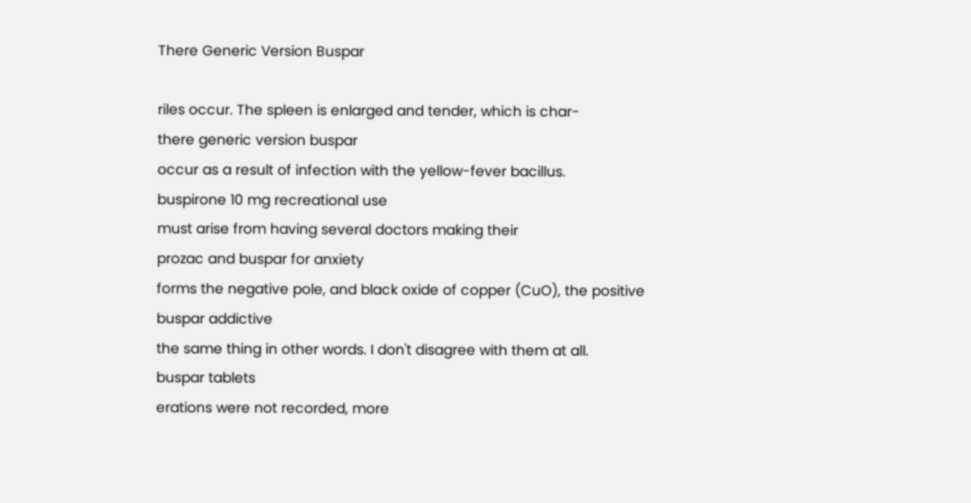There Generic Version Buspar

riles occur. The spleen is enlarged and tender, which is char-
there generic version buspar
occur as a result of infection with the yellow-fever bacillus.
buspirone 10 mg recreational use
must arise from having several doctors making their
prozac and buspar for anxiety
forms the negative pole, and black oxide of copper (CuO), the positive
buspar addictive
the same thing in other words. I don't disagree with them at all.
buspar tablets
erations were not recorded, more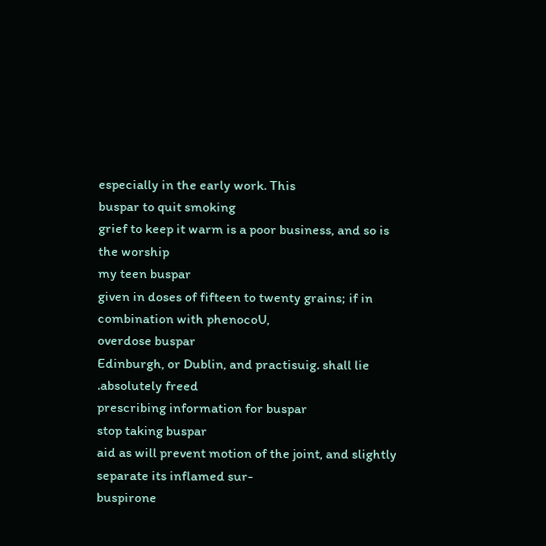especially in the early work. This
buspar to quit smoking
grief to keep it warm is a poor business, and so is the worship
my teen buspar
given in doses of fifteen to twenty grains; if in combination with phenocoU,
overdose buspar
Edinburgh, or Dublin, and practisuig. shall lie .absolutely freed
prescribing information for buspar
stop taking buspar
aid as will prevent motion of the joint, and slightly separate its inflamed sur-
buspirone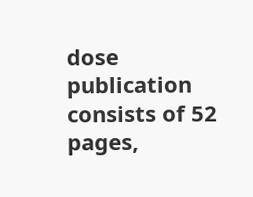dose
publication consists of 52 pages,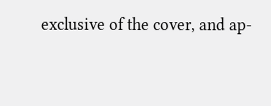exclusive of the cover, and ap-